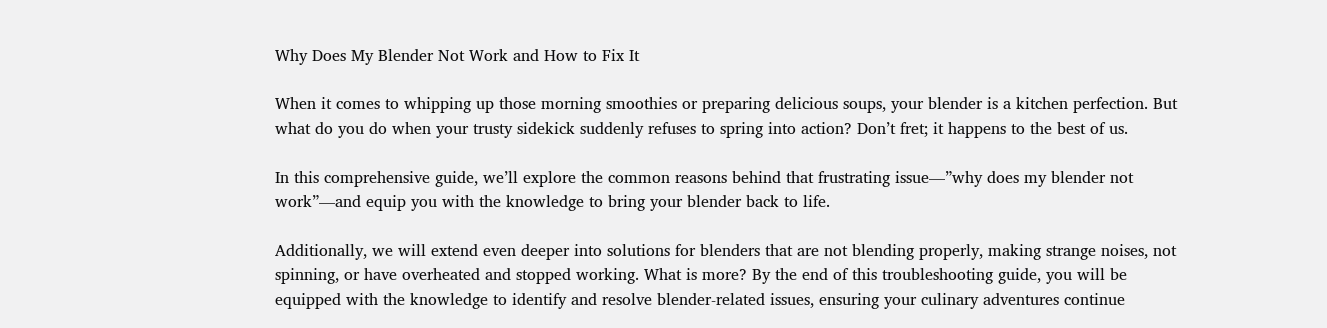Why Does My Blender Not Work and How to Fix It

When it comes to whipping up those morning smoothies or preparing delicious soups, your blender is a kitchen perfection. But what do you do when your trusty sidekick suddenly refuses to spring into action? Don’t fret; it happens to the best of us.

In this comprehensive guide, we’ll explore the common reasons behind that frustrating issue—”why does my blender not work”—and equip you with the knowledge to bring your blender back to life.

Additionally, we will extend even deeper into solutions for blenders that are not blending properly, making strange noises, not spinning, or have overheated and stopped working. What is more? By the end of this troubleshooting guide, you will be equipped with the knowledge to identify and resolve blender-related issues, ensuring your culinary adventures continue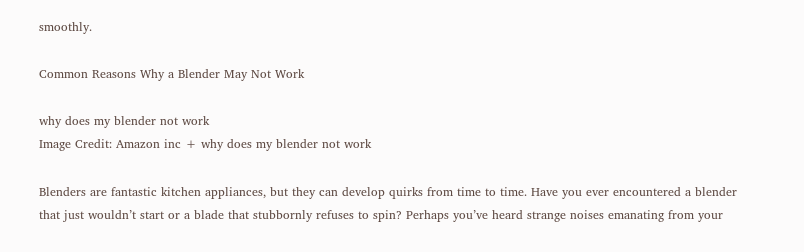smoothly.

Common Reasons Why a Blender May Not Work

why does my blender not work
Image Credit: Amazon inc + why does my blender not work

Blenders are fantastic kitchen appliances, but they can develop quirks from time to time. Have you ever encountered a blender that just wouldn’t start or a blade that stubbornly refuses to spin? Perhaps you’ve heard strange noises emanating from your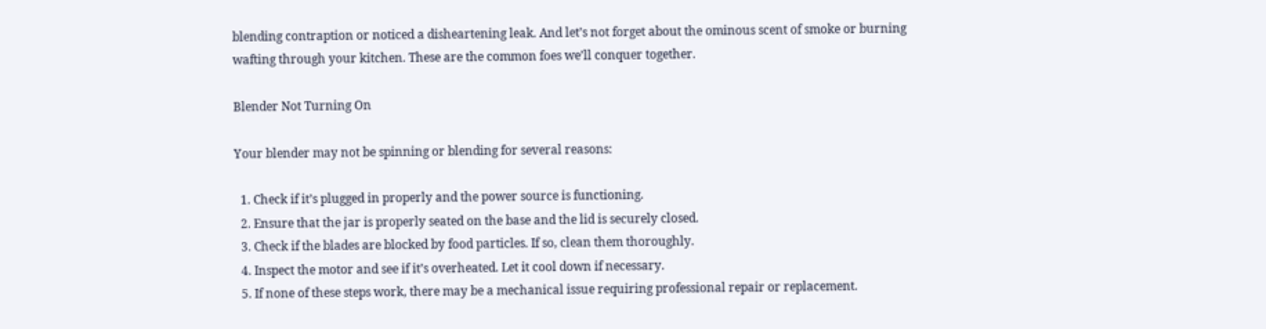blending contraption or noticed a disheartening leak. And let’s not forget about the ominous scent of smoke or burning wafting through your kitchen. These are the common foes we’ll conquer together.

Blender Not Turning On

Your blender may not be spinning or blending for several reasons:

  1. Check if it’s plugged in properly and the power source is functioning.
  2. Ensure that the jar is properly seated on the base and the lid is securely closed.
  3. Check if the blades are blocked by food particles. If so, clean them thoroughly.
  4. Inspect the motor and see if it’s overheated. Let it cool down if necessary.
  5. If none of these steps work, there may be a mechanical issue requiring professional repair or replacement.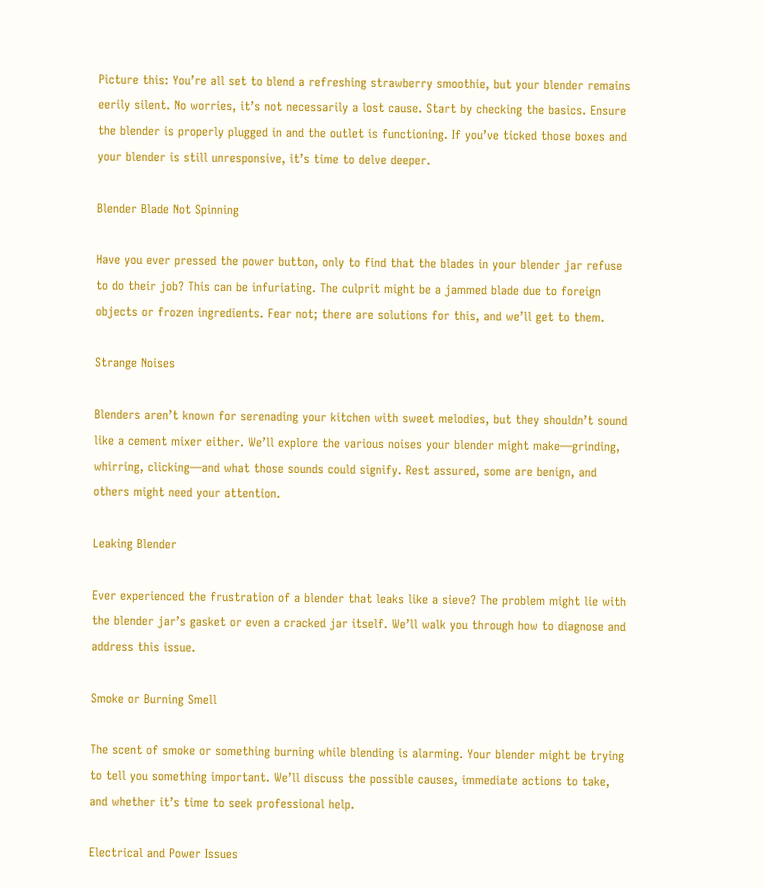Picture this: You’re all set to blend a refreshing strawberry smoothie, but your blender remains eerily silent. No worries, it’s not necessarily a lost cause. Start by checking the basics. Ensure the blender is properly plugged in and the outlet is functioning. If you’ve ticked those boxes and your blender is still unresponsive, it’s time to delve deeper.

Blender Blade Not Spinning

Have you ever pressed the power button, only to find that the blades in your blender jar refuse to do their job? This can be infuriating. The culprit might be a jammed blade due to foreign objects or frozen ingredients. Fear not; there are solutions for this, and we’ll get to them.

Strange Noises

Blenders aren’t known for serenading your kitchen with sweet melodies, but they shouldn’t sound like a cement mixer either. We’ll explore the various noises your blender might make—grinding, whirring, clicking—and what those sounds could signify. Rest assured, some are benign, and others might need your attention.

Leaking Blender

Ever experienced the frustration of a blender that leaks like a sieve? The problem might lie with the blender jar’s gasket or even a cracked jar itself. We’ll walk you through how to diagnose and address this issue.

Smoke or Burning Smell

The scent of smoke or something burning while blending is alarming. Your blender might be trying to tell you something important. We’ll discuss the possible causes, immediate actions to take, and whether it’s time to seek professional help.

Electrical and Power Issues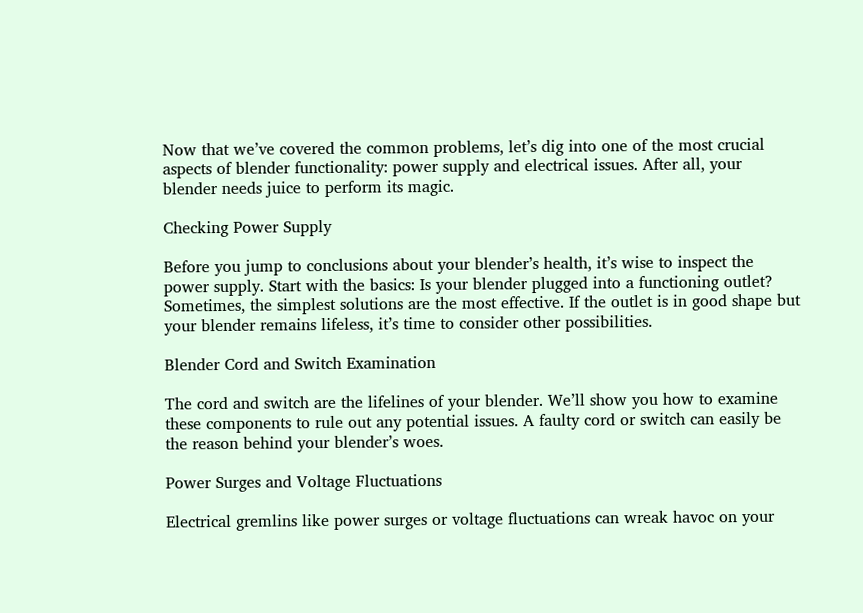Now that we’ve covered the common problems, let’s dig into one of the most crucial aspects of blender functionality: power supply and electrical issues. After all, your blender needs juice to perform its magic.

Checking Power Supply

Before you jump to conclusions about your blender’s health, it’s wise to inspect the power supply. Start with the basics: Is your blender plugged into a functioning outlet? Sometimes, the simplest solutions are the most effective. If the outlet is in good shape but your blender remains lifeless, it’s time to consider other possibilities.

Blender Cord and Switch Examination

The cord and switch are the lifelines of your blender. We’ll show you how to examine these components to rule out any potential issues. A faulty cord or switch can easily be the reason behind your blender’s woes.

Power Surges and Voltage Fluctuations

Electrical gremlins like power surges or voltage fluctuations can wreak havoc on your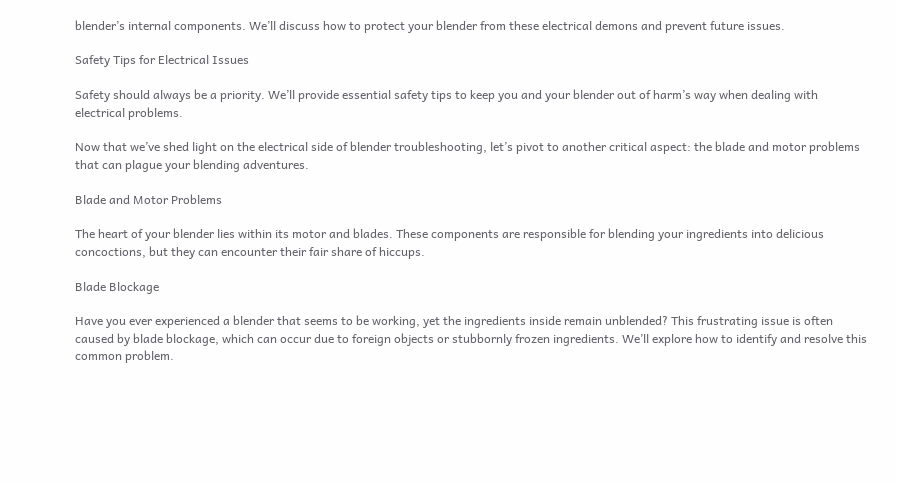blender’s internal components. We’ll discuss how to protect your blender from these electrical demons and prevent future issues.

Safety Tips for Electrical Issues

Safety should always be a priority. We’ll provide essential safety tips to keep you and your blender out of harm’s way when dealing with electrical problems.

Now that we’ve shed light on the electrical side of blender troubleshooting, let’s pivot to another critical aspect: the blade and motor problems that can plague your blending adventures.

Blade and Motor Problems

The heart of your blender lies within its motor and blades. These components are responsible for blending your ingredients into delicious concoctions, but they can encounter their fair share of hiccups.

Blade Blockage

Have you ever experienced a blender that seems to be working, yet the ingredients inside remain unblended? This frustrating issue is often caused by blade blockage, which can occur due to foreign objects or stubbornly frozen ingredients. We’ll explore how to identify and resolve this common problem.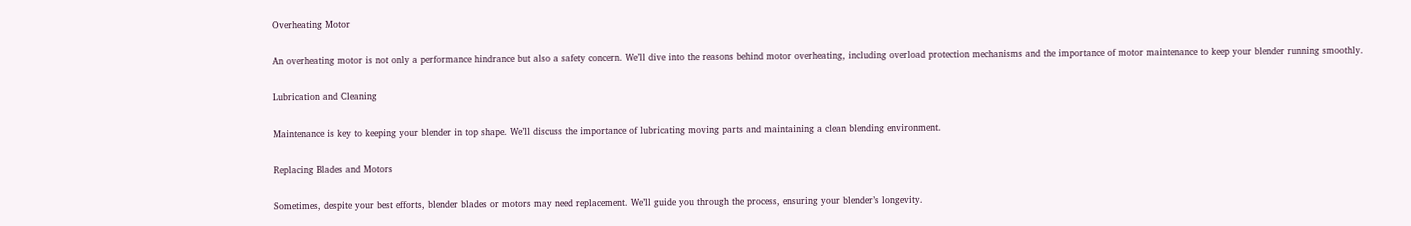Overheating Motor

An overheating motor is not only a performance hindrance but also a safety concern. We’ll dive into the reasons behind motor overheating, including overload protection mechanisms and the importance of motor maintenance to keep your blender running smoothly.

Lubrication and Cleaning

Maintenance is key to keeping your blender in top shape. We’ll discuss the importance of lubricating moving parts and maintaining a clean blending environment.

Replacing Blades and Motors

Sometimes, despite your best efforts, blender blades or motors may need replacement. We’ll guide you through the process, ensuring your blender’s longevity.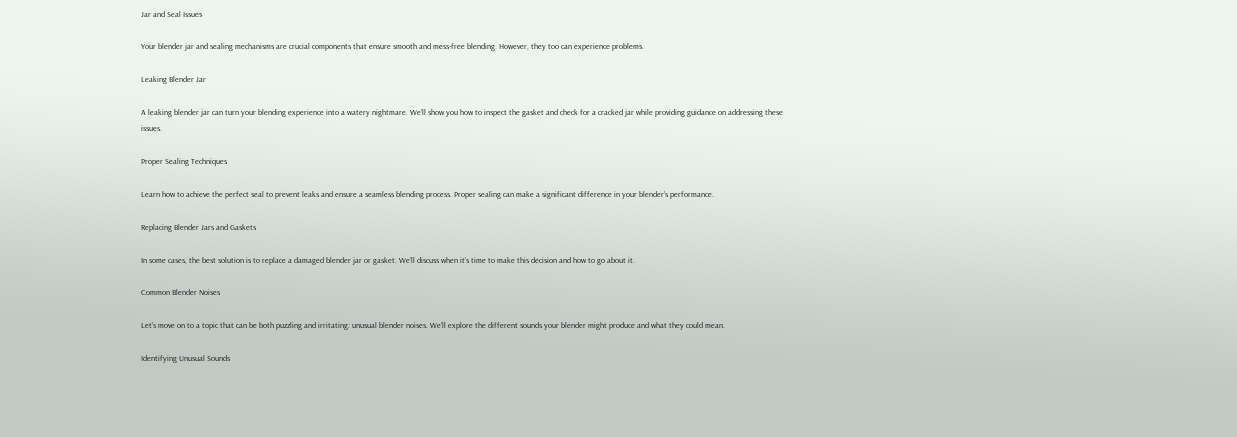Jar and Seal Issues

Your blender jar and sealing mechanisms are crucial components that ensure smooth and mess-free blending. However, they too can experience problems.

Leaking Blender Jar

A leaking blender jar can turn your blending experience into a watery nightmare. We’ll show you how to inspect the gasket and check for a cracked jar while providing guidance on addressing these issues.

Proper Sealing Techniques

Learn how to achieve the perfect seal to prevent leaks and ensure a seamless blending process. Proper sealing can make a significant difference in your blender’s performance.

Replacing Blender Jars and Gaskets

In some cases, the best solution is to replace a damaged blender jar or gasket. We’ll discuss when it’s time to make this decision and how to go about it.

Common Blender Noises

Let’s move on to a topic that can be both puzzling and irritating: unusual blender noises. We’ll explore the different sounds your blender might produce and what they could mean.

Identifying Unusual Sounds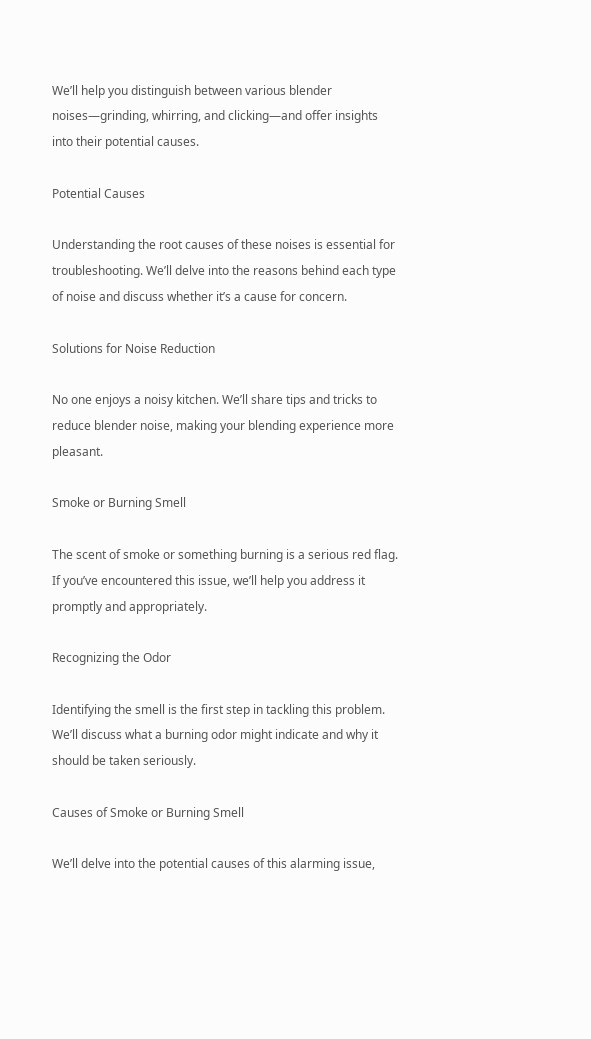We’ll help you distinguish between various blender noises—grinding, whirring, and clicking—and offer insights into their potential causes.

Potential Causes

Understanding the root causes of these noises is essential for troubleshooting. We’ll delve into the reasons behind each type of noise and discuss whether it’s a cause for concern.

Solutions for Noise Reduction

No one enjoys a noisy kitchen. We’ll share tips and tricks to reduce blender noise, making your blending experience more pleasant.

Smoke or Burning Smell

The scent of smoke or something burning is a serious red flag. If you’ve encountered this issue, we’ll help you address it promptly and appropriately.

Recognizing the Odor

Identifying the smell is the first step in tackling this problem. We’ll discuss what a burning odor might indicate and why it should be taken seriously.

Causes of Smoke or Burning Smell

We’ll delve into the potential causes of this alarming issue,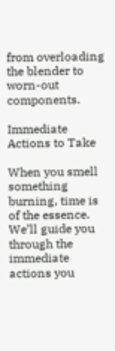from overloading the blender to worn-out components.

Immediate Actions to Take

When you smell something burning, time is of the essence. We’ll guide you through the immediate actions you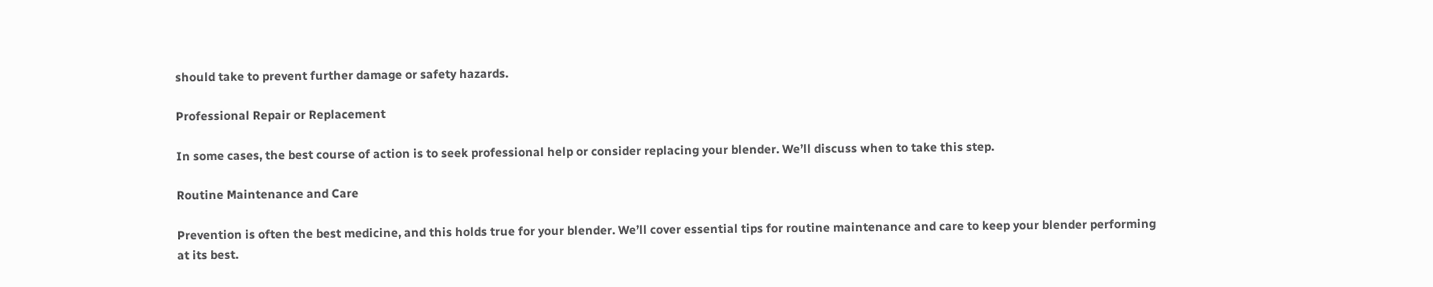should take to prevent further damage or safety hazards.

Professional Repair or Replacement

In some cases, the best course of action is to seek professional help or consider replacing your blender. We’ll discuss when to take this step.

Routine Maintenance and Care

Prevention is often the best medicine, and this holds true for your blender. We’ll cover essential tips for routine maintenance and care to keep your blender performing at its best.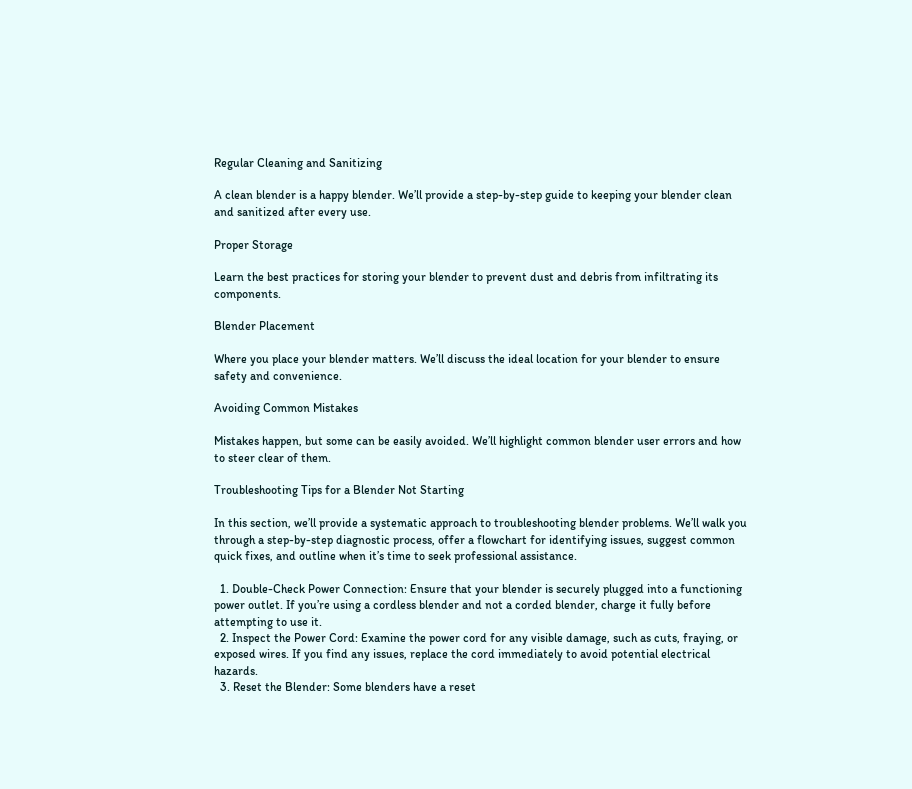Regular Cleaning and Sanitizing

A clean blender is a happy blender. We’ll provide a step-by-step guide to keeping your blender clean and sanitized after every use.

Proper Storage

Learn the best practices for storing your blender to prevent dust and debris from infiltrating its components.

Blender Placement

Where you place your blender matters. We’ll discuss the ideal location for your blender to ensure safety and convenience.

Avoiding Common Mistakes

Mistakes happen, but some can be easily avoided. We’ll highlight common blender user errors and how to steer clear of them.

Troubleshooting Tips for a Blender Not Starting

In this section, we’ll provide a systematic approach to troubleshooting blender problems. We’ll walk you through a step-by-step diagnostic process, offer a flowchart for identifying issues, suggest common quick fixes, and outline when it’s time to seek professional assistance.

  1. Double-Check Power Connection: Ensure that your blender is securely plugged into a functioning power outlet. If you’re using a cordless blender and not a corded blender, charge it fully before attempting to use it.
  2. Inspect the Power Cord: Examine the power cord for any visible damage, such as cuts, fraying, or exposed wires. If you find any issues, replace the cord immediately to avoid potential electrical hazards.
  3. Reset the Blender: Some blenders have a reset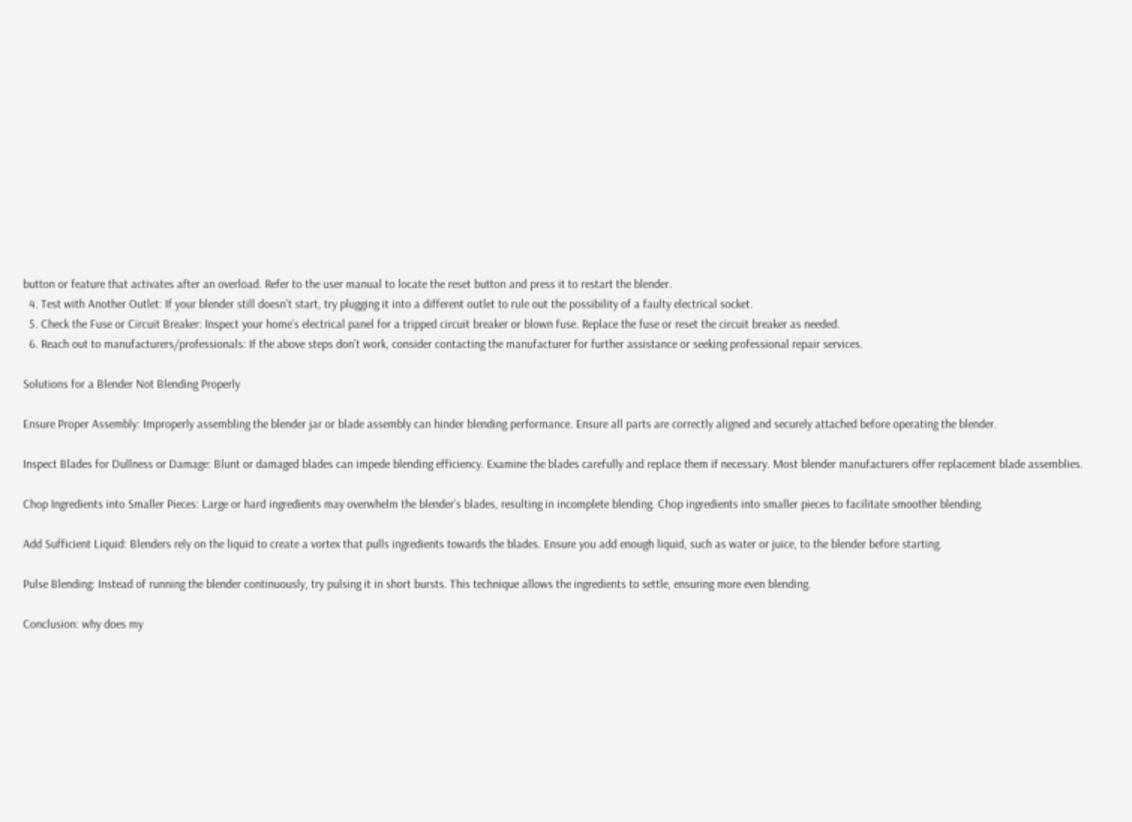button or feature that activates after an overload. Refer to the user manual to locate the reset button and press it to restart the blender.
  4. Test with Another Outlet: If your blender still doesn’t start, try plugging it into a different outlet to rule out the possibility of a faulty electrical socket.
  5. Check the Fuse or Circuit Breaker: Inspect your home’s electrical panel for a tripped circuit breaker or blown fuse. Replace the fuse or reset the circuit breaker as needed.
  6. Reach out to manufacturers/professionals: If the above steps don’t work, consider contacting the manufacturer for further assistance or seeking professional repair services.

Solutions for a Blender Not Blending Properly

Ensure Proper Assembly: Improperly assembling the blender jar or blade assembly can hinder blending performance. Ensure all parts are correctly aligned and securely attached before operating the blender.

Inspect Blades for Dullness or Damage: Blunt or damaged blades can impede blending efficiency. Examine the blades carefully and replace them if necessary. Most blender manufacturers offer replacement blade assemblies.

Chop Ingredients into Smaller Pieces: Large or hard ingredients may overwhelm the blender’s blades, resulting in incomplete blending. Chop ingredients into smaller pieces to facilitate smoother blending.

Add Sufficient Liquid: Blenders rely on the liquid to create a vortex that pulls ingredients towards the blades. Ensure you add enough liquid, such as water or juice, to the blender before starting.

Pulse Blending: Instead of running the blender continuously, try pulsing it in short bursts. This technique allows the ingredients to settle, ensuring more even blending.

Conclusion: why does my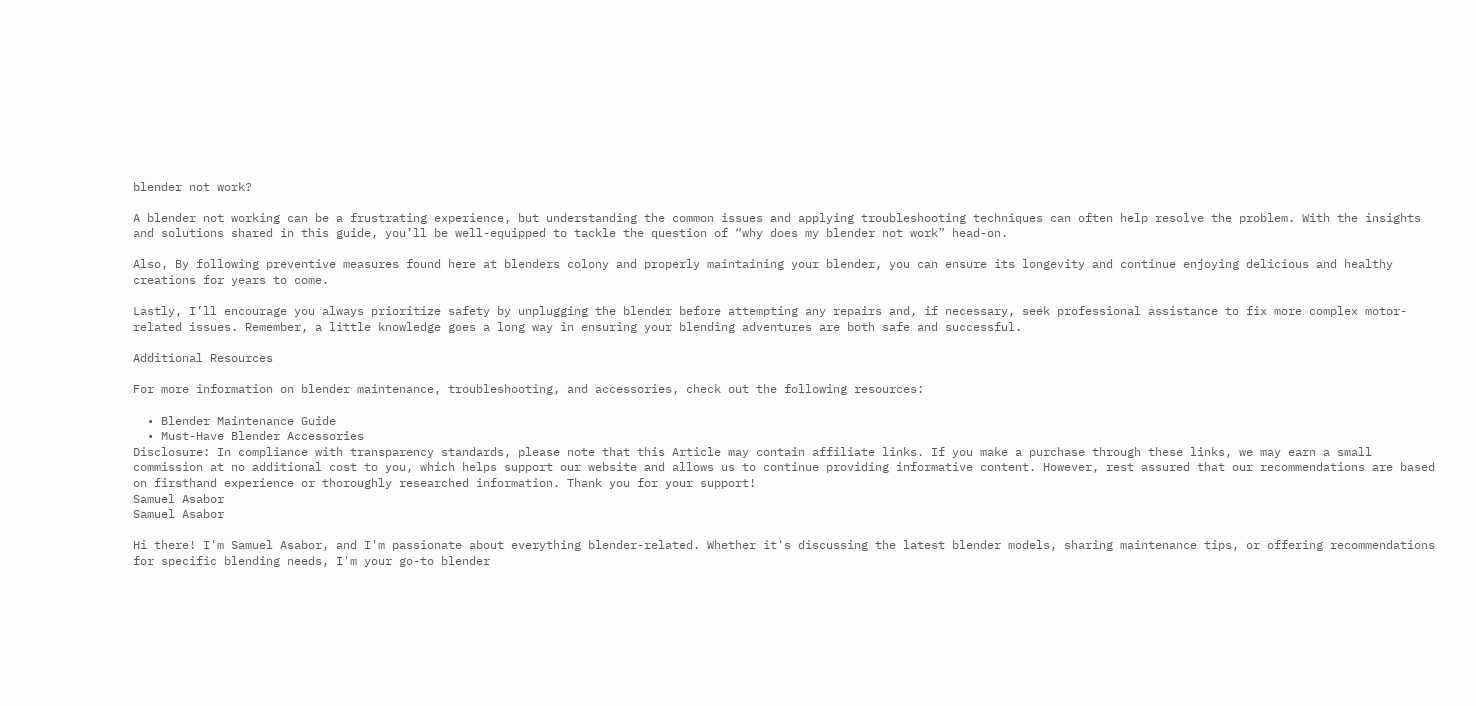blender not work?

A blender not working can be a frustrating experience, but understanding the common issues and applying troubleshooting techniques can often help resolve the problem. With the insights and solutions shared in this guide, you’ll be well-equipped to tackle the question of “why does my blender not work” head-on.

Also, By following preventive measures found here at blenders colony and properly maintaining your blender, you can ensure its longevity and continue enjoying delicious and healthy creations for years to come.

Lastly, I’ll encourage you always prioritize safety by unplugging the blender before attempting any repairs and, if necessary, seek professional assistance to fix more complex motor-related issues. Remember, a little knowledge goes a long way in ensuring your blending adventures are both safe and successful.

Additional Resources

For more information on blender maintenance, troubleshooting, and accessories, check out the following resources:

  • Blender Maintenance Guide
  • Must-Have Blender Accessories
Disclosure: In compliance with transparency standards, please note that this Article may contain affiliate links. If you make a purchase through these links, we may earn a small commission at no additional cost to you, which helps support our website and allows us to continue providing informative content. However, rest assured that our recommendations are based on firsthand experience or thoroughly researched information. Thank you for your support!
Samuel Asabor
Samuel Asabor

Hi there! I'm Samuel Asabor, and I'm passionate about everything blender-related. Whether it's discussing the latest blender models, sharing maintenance tips, or offering recommendations for specific blending needs, I'm your go-to blender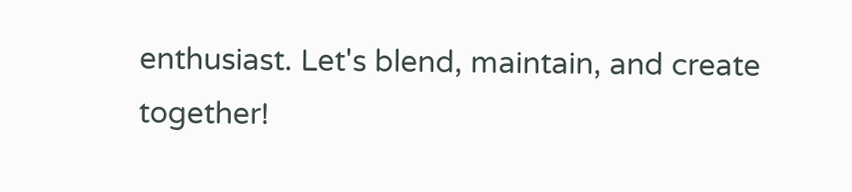enthusiast. Let's blend, maintain, and create together!